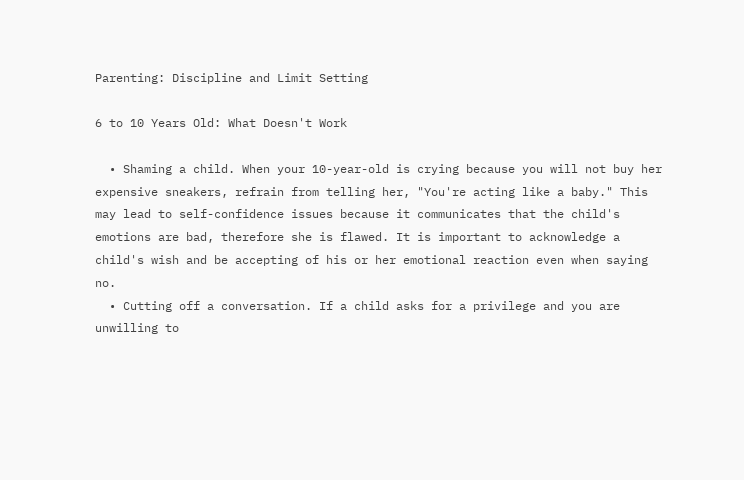Parenting: Discipline and Limit Setting

6 to 10 Years Old: What Doesn't Work

  • Shaming a child. When your 10-year-old is crying because you will not buy her expensive sneakers, refrain from telling her, "You're acting like a baby." This may lead to self-confidence issues because it communicates that the child's emotions are bad, therefore she is flawed. It is important to acknowledge a child's wish and be accepting of his or her emotional reaction even when saying no.
  • Cutting off a conversation. If a child asks for a privilege and you are unwilling to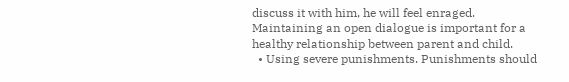discuss it with him, he will feel enraged. Maintaining an open dialogue is important for a healthy relationship between parent and child.
  • Using severe punishments. Punishments should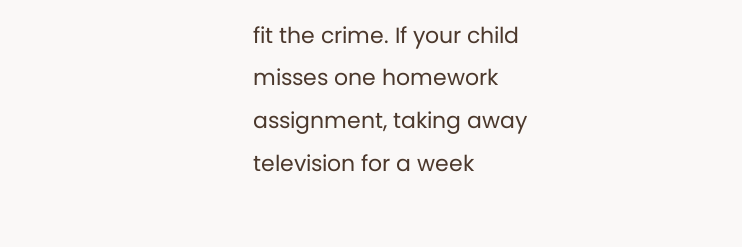fit the crime. If your child misses one homework assignment, taking away television for a week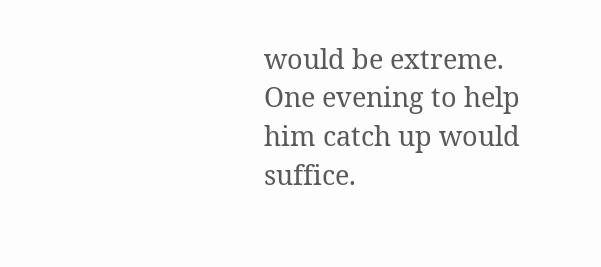would be extreme. One evening to help him catch up would suffice.